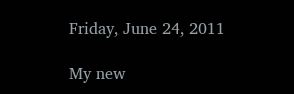Friday, June 24, 2011

My new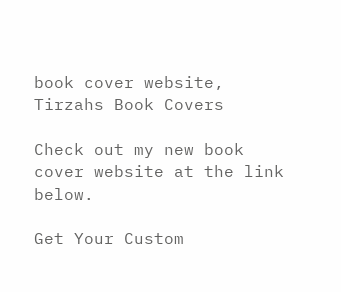book cover website, Tirzahs Book Covers

Check out my new book cover website at the link below.

Get Your Custom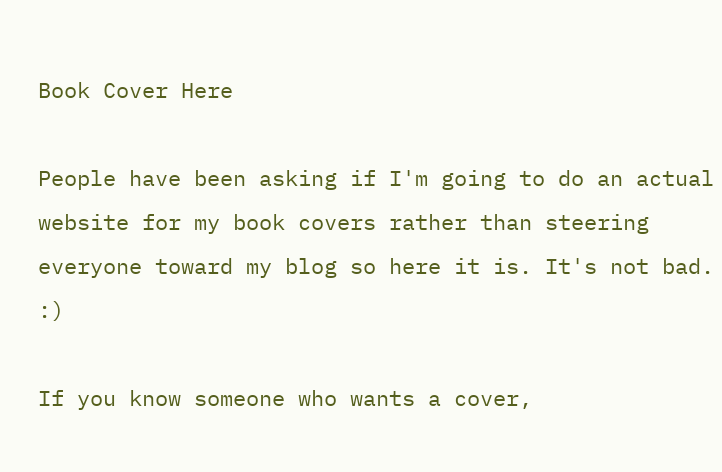Book Cover Here

People have been asking if I'm going to do an actual website for my book covers rather than steering everyone toward my blog so here it is. It's not bad. :)

If you know someone who wants a cover,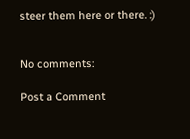steer them here or there. :)


No comments:

Post a Comment